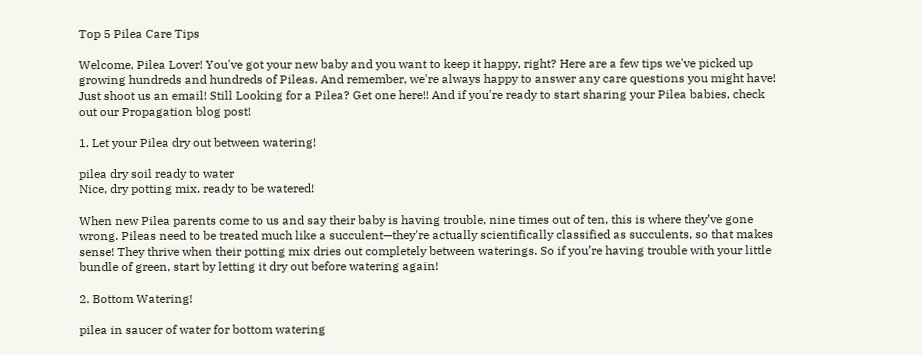Top 5 Pilea Care Tips

Welcome, Pilea Lover! You've got your new baby and you want to keep it happy, right? Here are a few tips we've picked up growing hundreds and hundreds of Pileas. And remember, we're always happy to answer any care questions you might have! Just shoot us an email! Still Looking for a Pilea? Get one here!! And if you're ready to start sharing your Pilea babies, check out our Propagation blog post!

1. Let your Pilea dry out between watering!

pilea dry soil ready to water
Nice, dry potting mix, ready to be watered!

When new Pilea parents come to us and say their baby is having trouble, nine times out of ten, this is where they’ve gone wrong. Pileas need to be treated much like a succulent—they're actually scientifically classified as succulents, so that makes sense! They thrive when their potting mix dries out completely between waterings. So if you’re having trouble with your little bundle of green, start by letting it dry out before watering again!

2. Bottom Watering!

pilea in saucer of water for bottom watering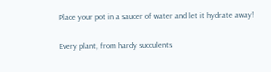Place your pot in a saucer of water and let it hydrate away!

Every plant, from hardy succulents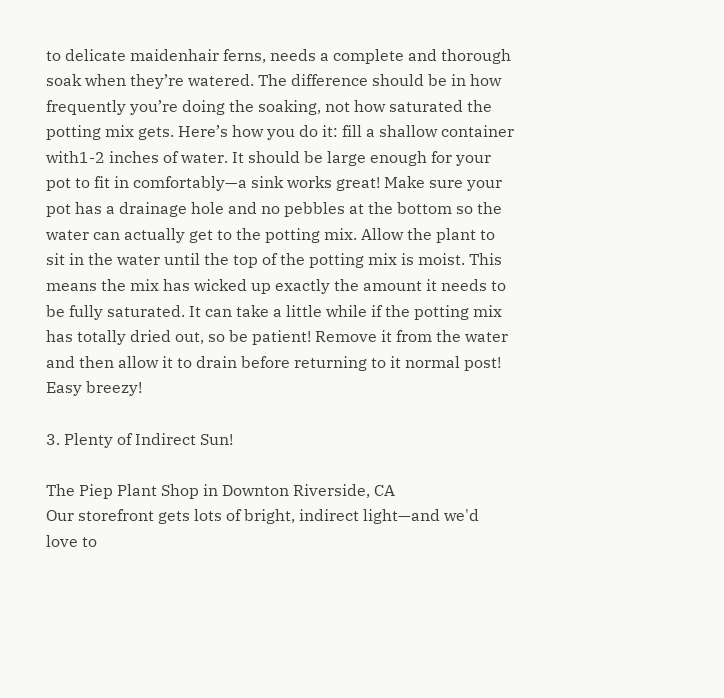to delicate maidenhair ferns, needs a complete and thorough soak when they’re watered. The difference should be in how frequently you’re doing the soaking, not how saturated the potting mix gets. Here’s how you do it: fill a shallow container with1-2 inches of water. It should be large enough for your pot to fit in comfortably—a sink works great! Make sure your pot has a drainage hole and no pebbles at the bottom so the water can actually get to the potting mix. Allow the plant to sit in the water until the top of the potting mix is moist. This means the mix has wicked up exactly the amount it needs to be fully saturated. It can take a little while if the potting mix has totally dried out, so be patient! Remove it from the water and then allow it to drain before returning to it normal post! Easy breezy!

3. Plenty of Indirect Sun!

The Piep Plant Shop in Downton Riverside, CA
Our storefront gets lots of bright, indirect light—and we'd love to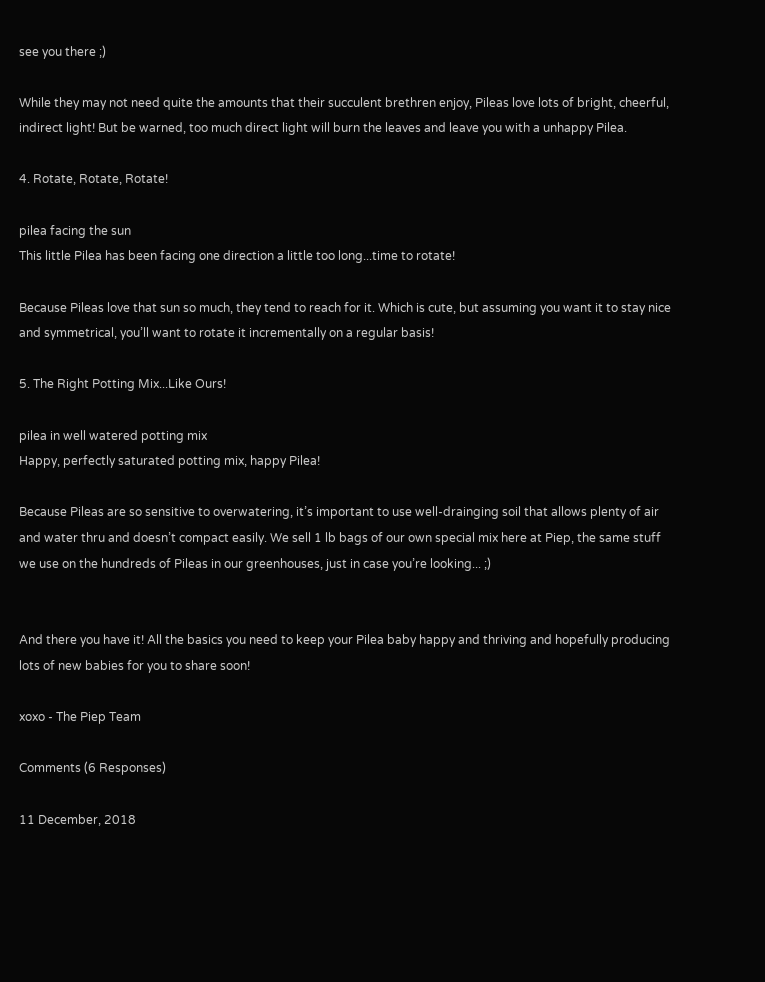see you there ;)

While they may not need quite the amounts that their succulent brethren enjoy, Pileas love lots of bright, cheerful, indirect light! But be warned, too much direct light will burn the leaves and leave you with a unhappy Pilea.

4. Rotate, Rotate, Rotate!

pilea facing the sun
This little Pilea has been facing one direction a little too long...time to rotate!

Because Pileas love that sun so much, they tend to reach for it. Which is cute, but assuming you want it to stay nice and symmetrical, you’ll want to rotate it incrementally on a regular basis!

5. The Right Potting Mix...Like Ours!

pilea in well watered potting mix
Happy, perfectly saturated potting mix, happy Pilea!

Because Pileas are so sensitive to overwatering, it’s important to use well-drainging soil that allows plenty of air and water thru and doesn’t compact easily. We sell 1 lb bags of our own special mix here at Piep, the same stuff we use on the hundreds of Pileas in our greenhouses, just in case you’re looking... ;)


And there you have it! All the basics you need to keep your Pilea baby happy and thriving and hopefully producing lots of new babies for you to share soon!

xoxo - The Piep Team

Comments (6 Responses)

11 December, 2018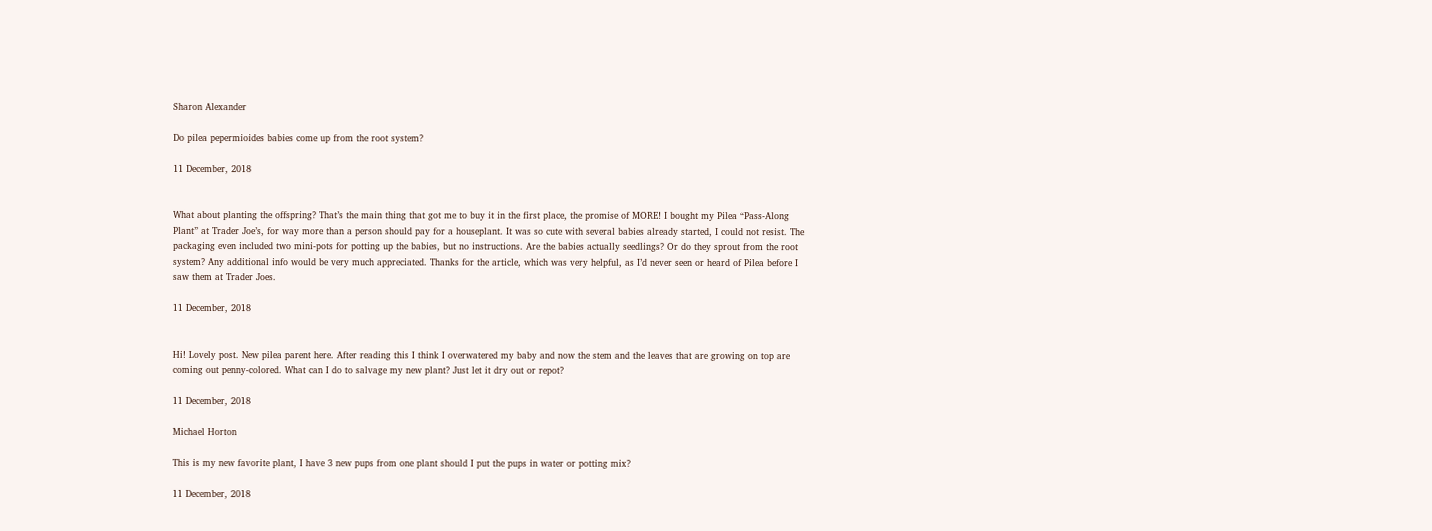Sharon Alexander

Do pilea pepermioides babies come up from the root system?

11 December, 2018


What about planting the offspring? That’s the main thing that got me to buy it in the first place, the promise of MORE! I bought my Pilea “Pass-Along Plant” at Trader Joe’s, for way more than a person should pay for a houseplant. It was so cute with several babies already started, I could not resist. The packaging even included two mini-pots for potting up the babies, but no instructions. Are the babies actually seedlings? Or do they sprout from the root system? Any additional info would be very much appreciated. Thanks for the article, which was very helpful, as I’d never seen or heard of Pilea before I saw them at Trader Joes.

11 December, 2018


Hi! Lovely post. New pilea parent here. After reading this I think I overwatered my baby and now the stem and the leaves that are growing on top are coming out penny-colored. What can I do to salvage my new plant? Just let it dry out or repot?

11 December, 2018

Michael Horton

This is my new favorite plant, I have 3 new pups from one plant should I put the pups in water or potting mix?

11 December, 2018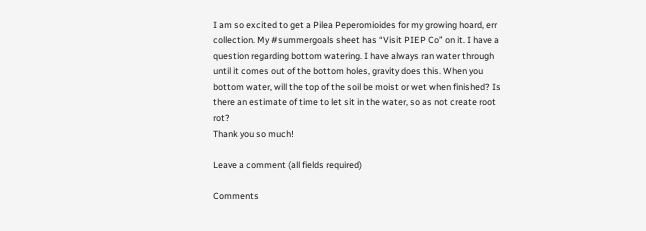I am so excited to get a Pilea Peperomioides for my growing hoard, err collection. My #summergoals sheet has “Visit PIEP Co” on it. I have a question regarding bottom watering. I have always ran water through until it comes out of the bottom holes, gravity does this. When you bottom water, will the top of the soil be moist or wet when finished? Is there an estimate of time to let sit in the water, so as not create root rot?
Thank you so much!

Leave a comment (all fields required)

Comments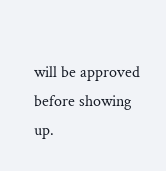will be approved before showing up.